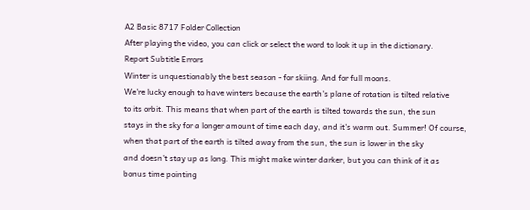A2 Basic 8717 Folder Collection
After playing the video, you can click or select the word to look it up in the dictionary.
Report Subtitle Errors
Winter is unquestionably the best season - for skiing. And for full moons.
We're lucky enough to have winters because the earth's plane of rotation is tilted relative
to its orbit. This means that when part of the earth is tilted towards the sun, the sun
stays in the sky for a longer amount of time each day, and it's warm out. Summer! Of course,
when that part of the earth is tilted away from the sun, the sun is lower in the sky
and doesn't stay up as long. This might make winter darker, but you can think of it as
bonus time pointing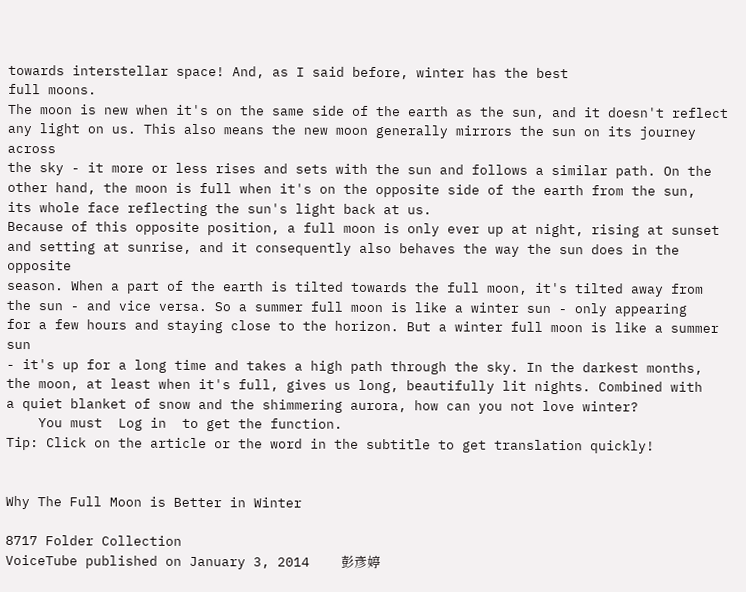towards interstellar space! And, as I said before, winter has the best
full moons.
The moon is new when it's on the same side of the earth as the sun, and it doesn't reflect
any light on us. This also means the new moon generally mirrors the sun on its journey across
the sky - it more or less rises and sets with the sun and follows a similar path. On the
other hand, the moon is full when it's on the opposite side of the earth from the sun,
its whole face reflecting the sun's light back at us.
Because of this opposite position, a full moon is only ever up at night, rising at sunset
and setting at sunrise, and it consequently also behaves the way the sun does in the opposite
season. When a part of the earth is tilted towards the full moon, it's tilted away from
the sun - and vice versa. So a summer full moon is like a winter sun - only appearing
for a few hours and staying close to the horizon. But a winter full moon is like a summer sun
- it's up for a long time and takes a high path through the sky. In the darkest months,
the moon, at least when it's full, gives us long, beautifully lit nights. Combined with
a quiet blanket of snow and the shimmering aurora, how can you not love winter?
    You must  Log in  to get the function.
Tip: Click on the article or the word in the subtitle to get translation quickly!


Why The Full Moon is Better in Winter

8717 Folder Collection
VoiceTube published on January 3, 2014    彭彥婷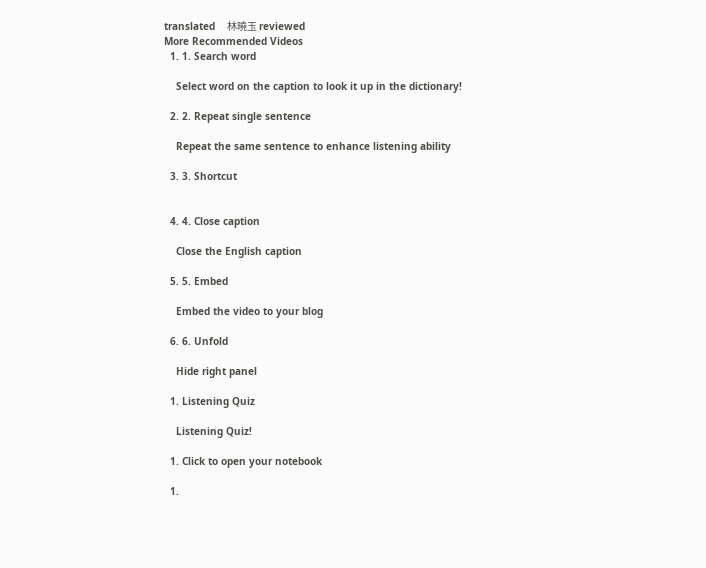translated    林曉玉 reviewed
More Recommended Videos
  1. 1. Search word

    Select word on the caption to look it up in the dictionary!

  2. 2. Repeat single sentence

    Repeat the same sentence to enhance listening ability

  3. 3. Shortcut


  4. 4. Close caption

    Close the English caption

  5. 5. Embed

    Embed the video to your blog

  6. 6. Unfold

    Hide right panel

  1. Listening Quiz

    Listening Quiz!

  1. Click to open your notebook

  1.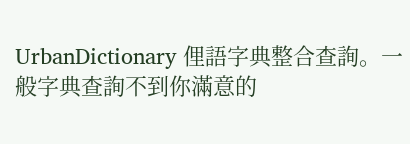UrbanDictionary 俚語字典整合查詢。一般字典查詢不到你滿意的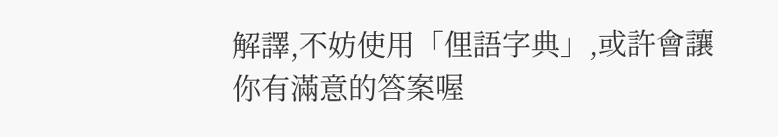解譯,不妨使用「俚語字典」,或許會讓你有滿意的答案喔